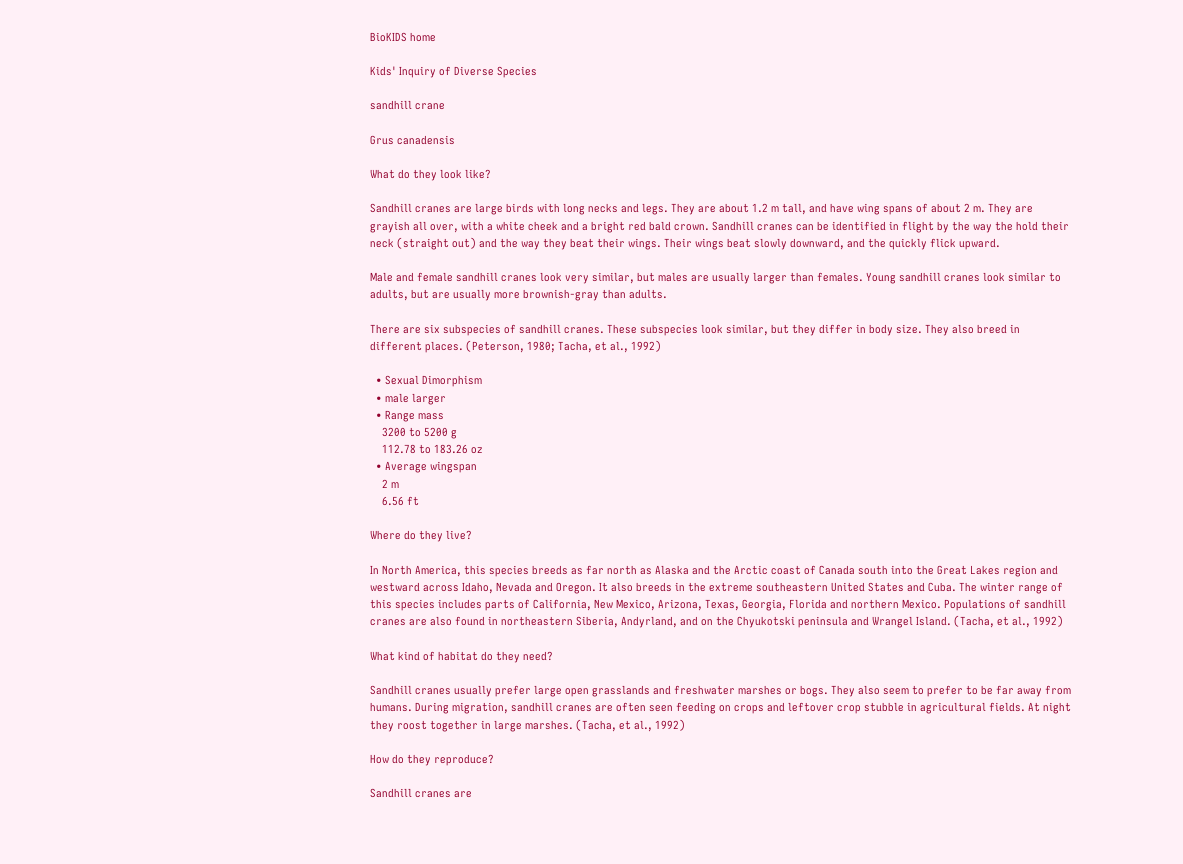BioKIDS home

Kids' Inquiry of Diverse Species

sandhill crane

Grus canadensis

What do they look like?

Sandhill cranes are large birds with long necks and legs. They are about 1.2 m tall, and have wing spans of about 2 m. They are grayish all over, with a white cheek and a bright red bald crown. Sandhill cranes can be identified in flight by the way the hold their neck (straight out) and the way they beat their wings. Their wings beat slowly downward, and the quickly flick upward.

Male and female sandhill cranes look very similar, but males are usually larger than females. Young sandhill cranes look similar to adults, but are usually more brownish-gray than adults.

There are six subspecies of sandhill cranes. These subspecies look similar, but they differ in body size. They also breed in different places. (Peterson, 1980; Tacha, et al., 1992)

  • Sexual Dimorphism
  • male larger
  • Range mass
    3200 to 5200 g
    112.78 to 183.26 oz
  • Average wingspan
    2 m
    6.56 ft

Where do they live?

In North America, this species breeds as far north as Alaska and the Arctic coast of Canada south into the Great Lakes region and westward across Idaho, Nevada and Oregon. It also breeds in the extreme southeastern United States and Cuba. The winter range of this species includes parts of California, New Mexico, Arizona, Texas, Georgia, Florida and northern Mexico. Populations of sandhill cranes are also found in northeastern Siberia, Andyrland, and on the Chyukotski peninsula and Wrangel Island. (Tacha, et al., 1992)

What kind of habitat do they need?

Sandhill cranes usually prefer large open grasslands and freshwater marshes or bogs. They also seem to prefer to be far away from humans. During migration, sandhill cranes are often seen feeding on crops and leftover crop stubble in agricultural fields. At night they roost together in large marshes. (Tacha, et al., 1992)

How do they reproduce?

Sandhill cranes are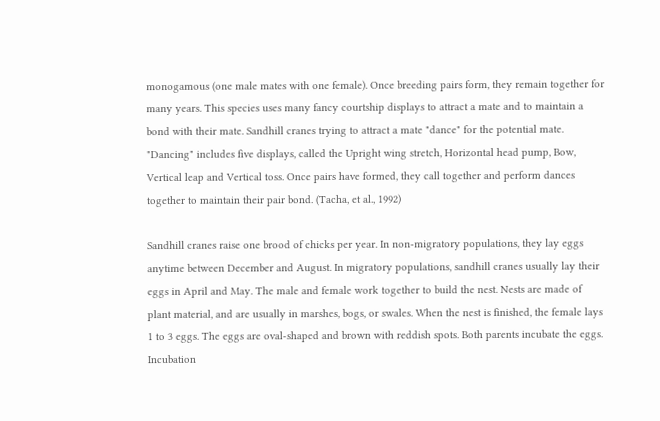monogamous (one male mates with one female). Once breeding pairs form, they remain together for many years. This species uses many fancy courtship displays to attract a mate and to maintain a bond with their mate. Sandhill cranes trying to attract a mate "dance" for the potential mate. "Dancing" includes five displays, called the Upright wing stretch, Horizontal head pump, Bow, Vertical leap and Vertical toss. Once pairs have formed, they call together and perform dances together to maintain their pair bond. (Tacha, et al., 1992)

Sandhill cranes raise one brood of chicks per year. In non-migratory populations, they lay eggs anytime between December and August. In migratory populations, sandhill cranes usually lay their eggs in April and May. The male and female work together to build the nest. Nests are made of plant material, and are usually in marshes, bogs, or swales. When the nest is finished, the female lays 1 to 3 eggs. The eggs are oval-shaped and brown with reddish spots. Both parents incubate the eggs. Incubation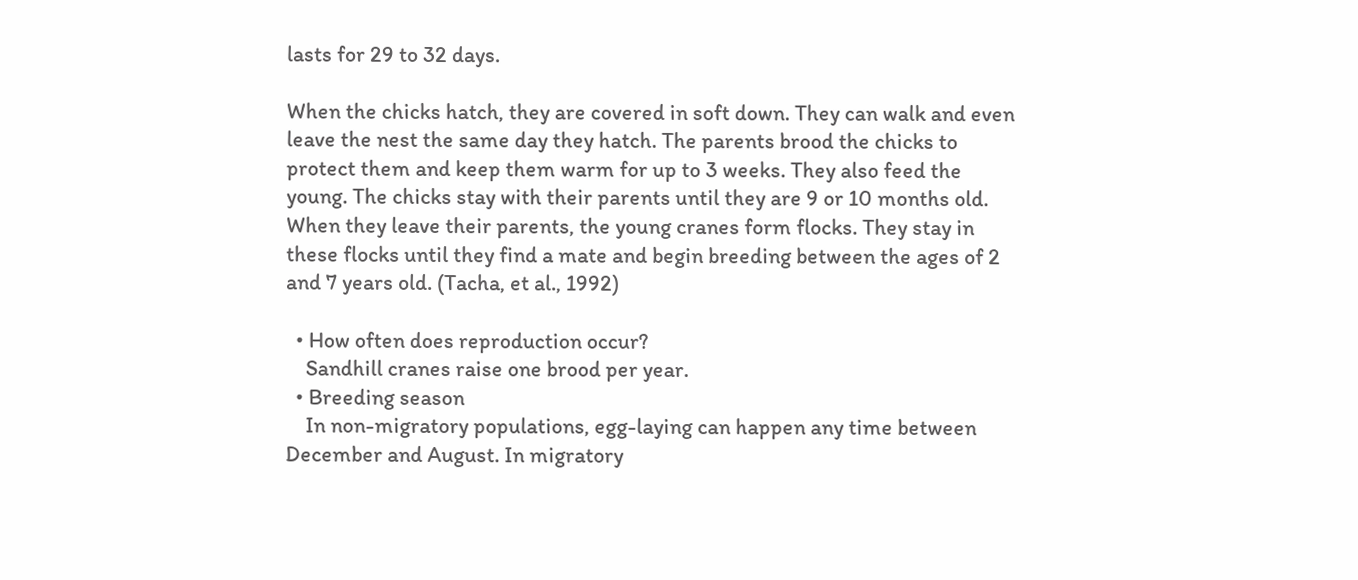lasts for 29 to 32 days.

When the chicks hatch, they are covered in soft down. They can walk and even leave the nest the same day they hatch. The parents brood the chicks to protect them and keep them warm for up to 3 weeks. They also feed the young. The chicks stay with their parents until they are 9 or 10 months old. When they leave their parents, the young cranes form flocks. They stay in these flocks until they find a mate and begin breeding between the ages of 2 and 7 years old. (Tacha, et al., 1992)

  • How often does reproduction occur?
    Sandhill cranes raise one brood per year.
  • Breeding season
    In non-migratory populations, egg-laying can happen any time between December and August. In migratory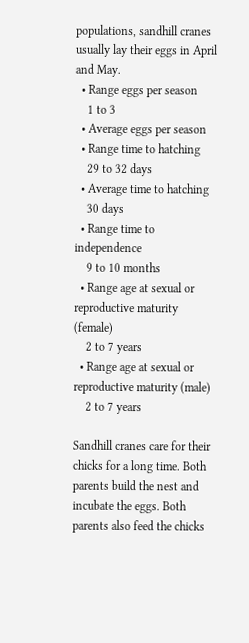populations, sandhill cranes usually lay their eggs in April and May.
  • Range eggs per season
    1 to 3
  • Average eggs per season
  • Range time to hatching
    29 to 32 days
  • Average time to hatching
    30 days
  • Range time to independence
    9 to 10 months
  • Range age at sexual or reproductive maturity (female)
    2 to 7 years
  • Range age at sexual or reproductive maturity (male)
    2 to 7 years

Sandhill cranes care for their chicks for a long time. Both parents build the nest and incubate the eggs. Both parents also feed the chicks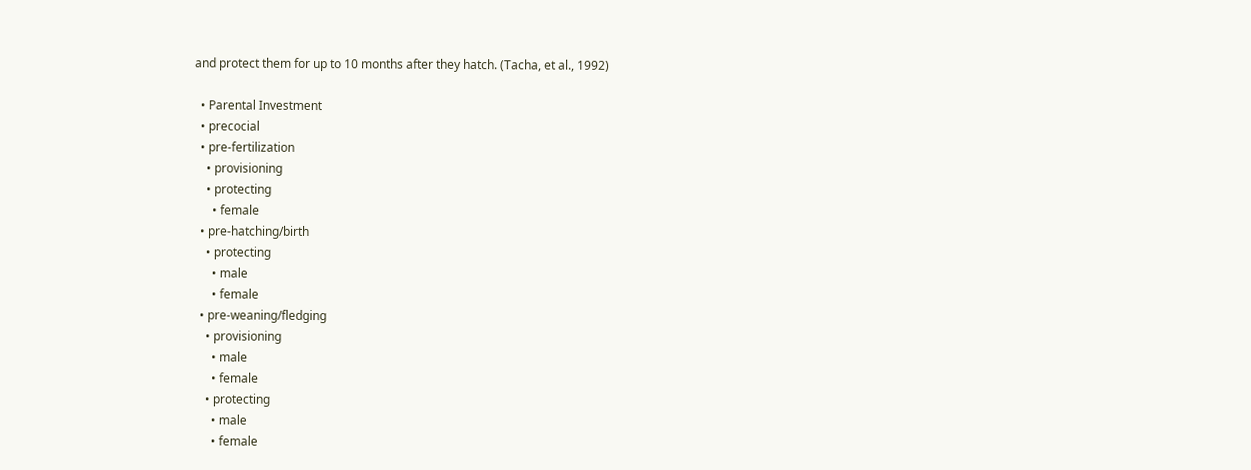and protect them for up to 10 months after they hatch. (Tacha, et al., 1992)

  • Parental Investment
  • precocial
  • pre-fertilization
    • provisioning
    • protecting
      • female
  • pre-hatching/birth
    • protecting
      • male
      • female
  • pre-weaning/fledging
    • provisioning
      • male
      • female
    • protecting
      • male
      • female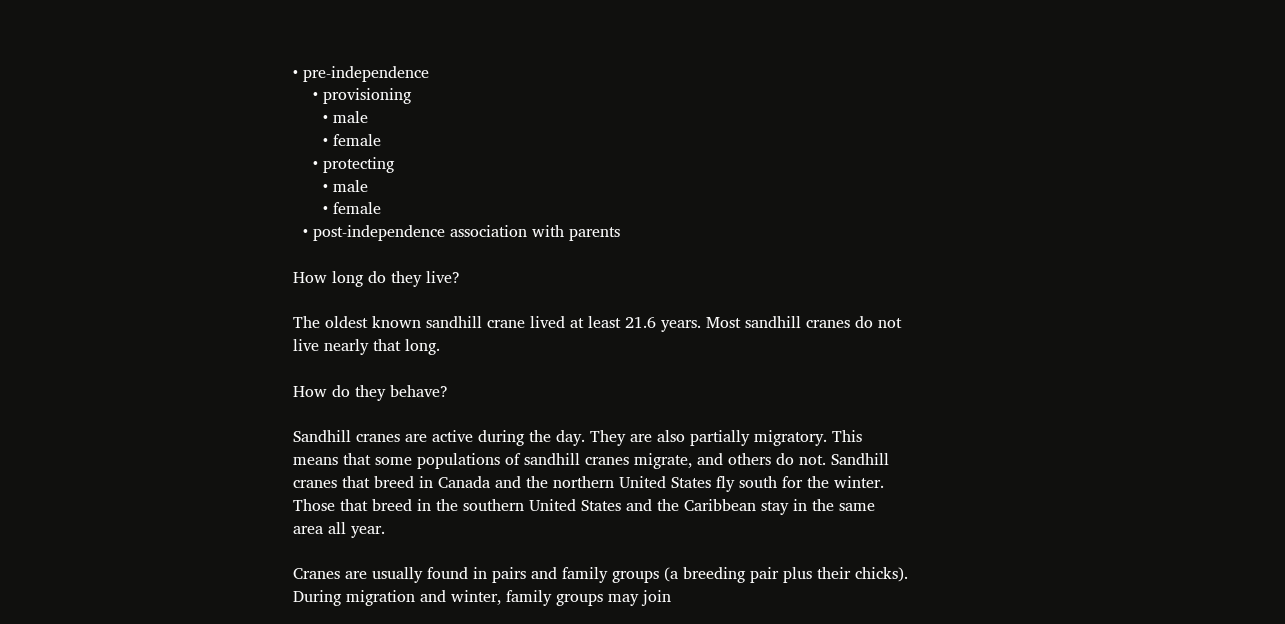• pre-independence
    • provisioning
      • male
      • female
    • protecting
      • male
      • female
  • post-independence association with parents

How long do they live?

The oldest known sandhill crane lived at least 21.6 years. Most sandhill cranes do not live nearly that long.

How do they behave?

Sandhill cranes are active during the day. They are also partially migratory. This means that some populations of sandhill cranes migrate, and others do not. Sandhill cranes that breed in Canada and the northern United States fly south for the winter. Those that breed in the southern United States and the Caribbean stay in the same area all year.

Cranes are usually found in pairs and family groups (a breeding pair plus their chicks). During migration and winter, family groups may join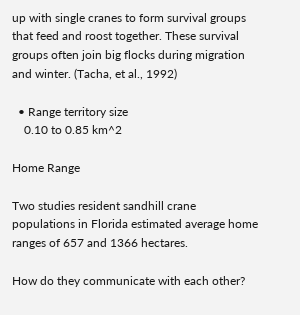up with single cranes to form survival groups that feed and roost together. These survival groups often join big flocks during migration and winter. (Tacha, et al., 1992)

  • Range territory size
    0.10 to 0.85 km^2

Home Range

Two studies resident sandhill crane populations in Florida estimated average home ranges of 657 and 1366 hectares.

How do they communicate with each other?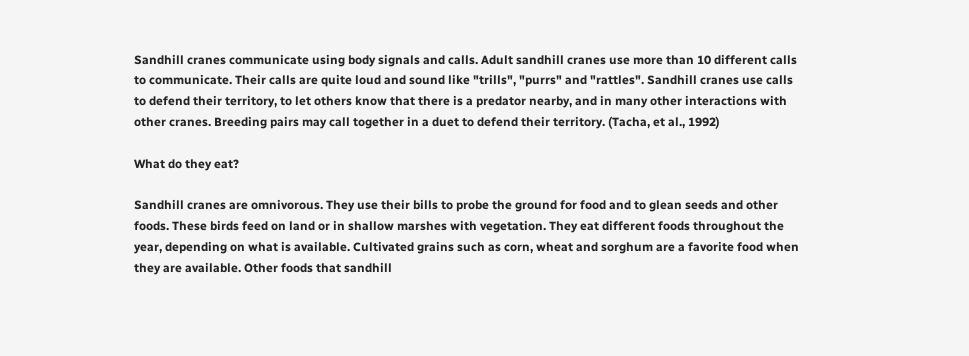Sandhill cranes communicate using body signals and calls. Adult sandhill cranes use more than 10 different calls to communicate. Their calls are quite loud and sound like "trills", "purrs" and "rattles". Sandhill cranes use calls to defend their territory, to let others know that there is a predator nearby, and in many other interactions with other cranes. Breeding pairs may call together in a duet to defend their territory. (Tacha, et al., 1992)

What do they eat?

Sandhill cranes are omnivorous. They use their bills to probe the ground for food and to glean seeds and other foods. These birds feed on land or in shallow marshes with vegetation. They eat different foods throughout the year, depending on what is available. Cultivated grains such as corn, wheat and sorghum are a favorite food when they are available. Other foods that sandhill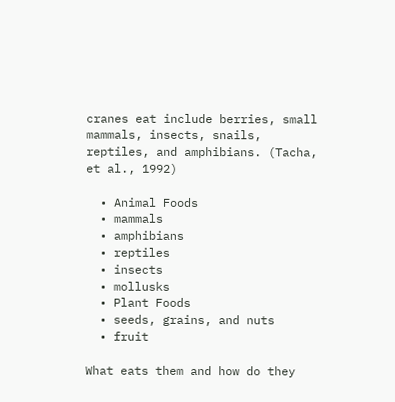cranes eat include berries, small mammals, insects, snails, reptiles, and amphibians. (Tacha, et al., 1992)

  • Animal Foods
  • mammals
  • amphibians
  • reptiles
  • insects
  • mollusks
  • Plant Foods
  • seeds, grains, and nuts
  • fruit

What eats them and how do they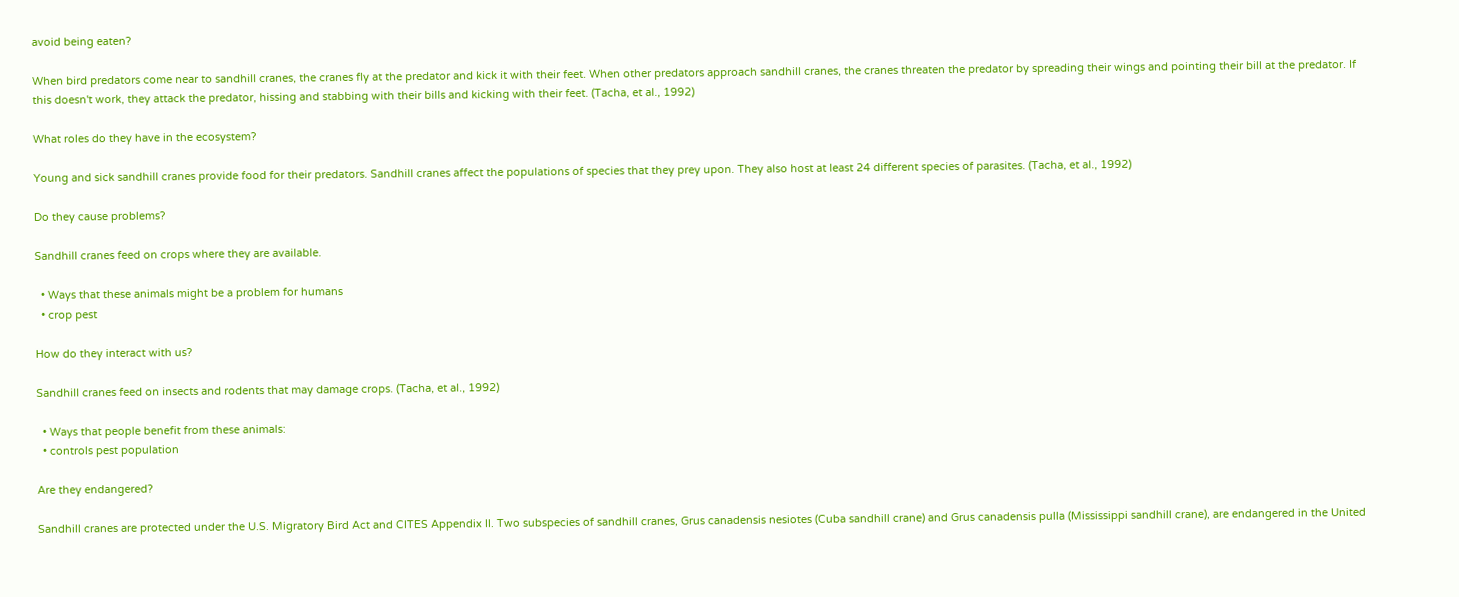avoid being eaten?

When bird predators come near to sandhill cranes, the cranes fly at the predator and kick it with their feet. When other predators approach sandhill cranes, the cranes threaten the predator by spreading their wings and pointing their bill at the predator. If this doesn't work, they attack the predator, hissing and stabbing with their bills and kicking with their feet. (Tacha, et al., 1992)

What roles do they have in the ecosystem?

Young and sick sandhill cranes provide food for their predators. Sandhill cranes affect the populations of species that they prey upon. They also host at least 24 different species of parasites. (Tacha, et al., 1992)

Do they cause problems?

Sandhill cranes feed on crops where they are available.

  • Ways that these animals might be a problem for humans
  • crop pest

How do they interact with us?

Sandhill cranes feed on insects and rodents that may damage crops. (Tacha, et al., 1992)

  • Ways that people benefit from these animals:
  • controls pest population

Are they endangered?

Sandhill cranes are protected under the U.S. Migratory Bird Act and CITES Appendix II. Two subspecies of sandhill cranes, Grus canadensis nesiotes (Cuba sandhill crane) and Grus canadensis pulla (Mississippi sandhill crane), are endangered in the United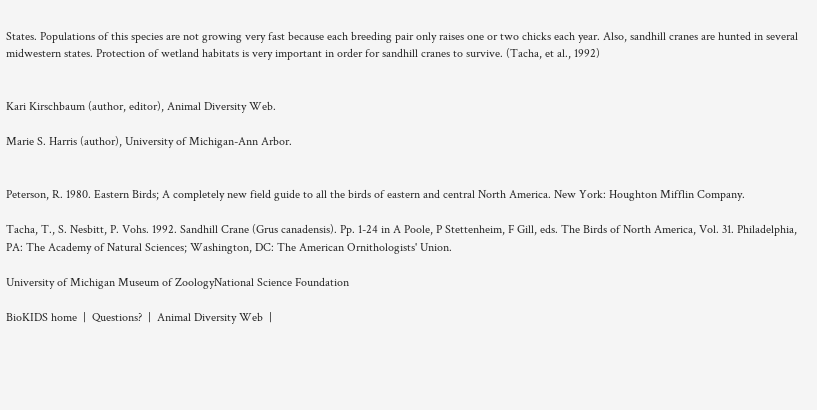States. Populations of this species are not growing very fast because each breeding pair only raises one or two chicks each year. Also, sandhill cranes are hunted in several midwestern states. Protection of wetland habitats is very important in order for sandhill cranes to survive. (Tacha, et al., 1992)


Kari Kirschbaum (author, editor), Animal Diversity Web.

Marie S. Harris (author), University of Michigan-Ann Arbor.


Peterson, R. 1980. Eastern Birds; A completely new field guide to all the birds of eastern and central North America. New York: Houghton Mifflin Company.

Tacha, T., S. Nesbitt, P. Vohs. 1992. Sandhill Crane (Grus canadensis). Pp. 1-24 in A Poole, P Stettenheim, F Gill, eds. The Birds of North America, Vol. 31. Philadelphia, PA: The Academy of Natural Sciences; Washington, DC: The American Ornithologists' Union.

University of Michigan Museum of ZoologyNational Science Foundation

BioKIDS home  |  Questions?  |  Animal Diversity Web  |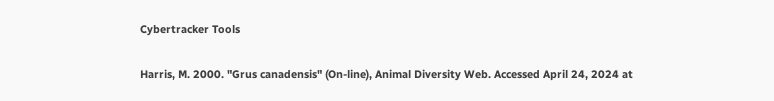Cybertracker Tools

Harris, M. 2000. "Grus canadensis" (On-line), Animal Diversity Web. Accessed April 24, 2024 at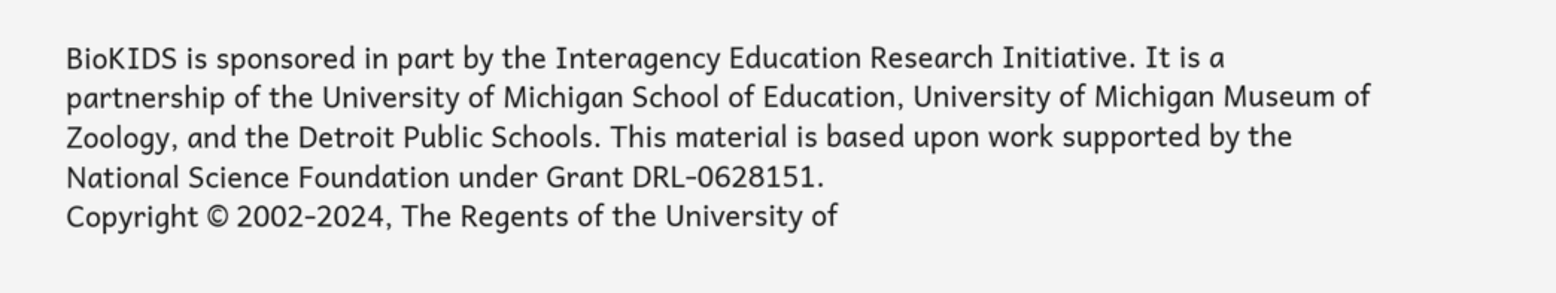BioKIDS is sponsored in part by the Interagency Education Research Initiative. It is a partnership of the University of Michigan School of Education, University of Michigan Museum of Zoology, and the Detroit Public Schools. This material is based upon work supported by the National Science Foundation under Grant DRL-0628151.
Copyright © 2002-2024, The Regents of the University of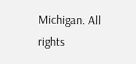Michigan. All rights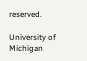reserved.

University of Michigan